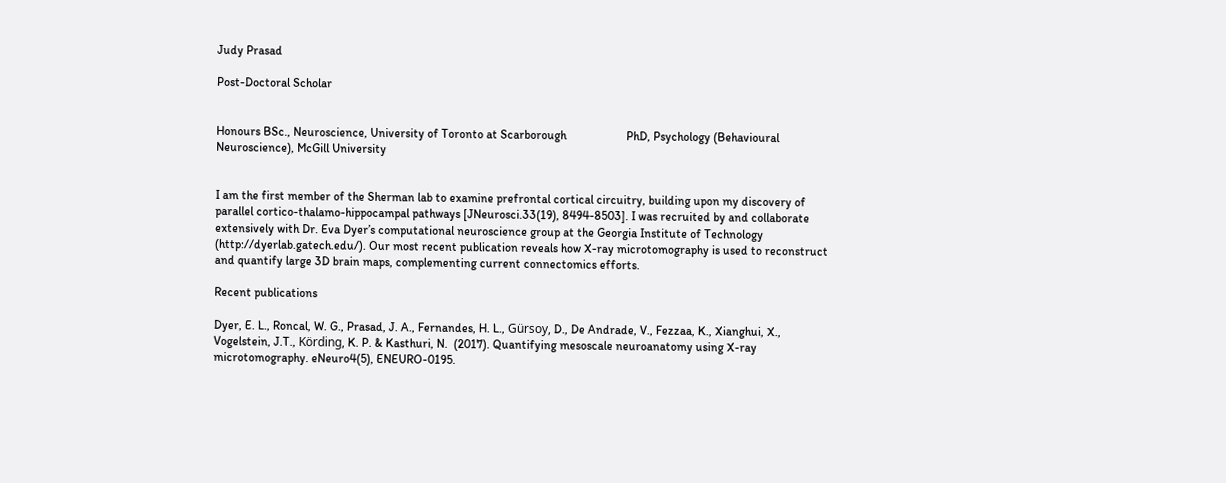Judy Prasad

Post-Doctoral Scholar


Honours BSc., Neuroscience, University of Toronto at Scarborough                    PhD, Psychology (Behavioural Neuroscience), McGill University


I am the first member of the Sherman lab to examine prefrontal cortical circuitry, building upon my discovery of parallel cortico-thalamo-hippocampal pathways [JNeurosci.33(19), 8494-8503]. I was recruited by and collaborate extensively with Dr. Eva Dyer’s computational neuroscience group at the Georgia Institute of Technology (http://dyerlab.gatech.edu/). Our most recent publication reveals how X-ray microtomography is used to reconstruct and quantify large 3D brain maps, complementing current connectomics efforts.

Recent publications

Dyer, E. L., Roncal, W. G., Prasad, J. A., Fernandes, H. L., Gürsoy, D., De Andrade, V., Fezzaa, K., Xianghui, X., Vogelstein, J.T., Körding, K. P. & Kasthuri, N.  (2017). Quantifying mesoscale neuroanatomy using X-ray microtomography. eNeuro4(5), ENEURO-0195.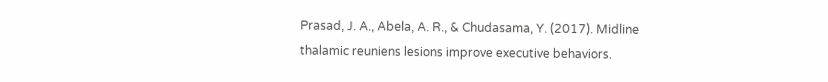Prasad, J. A., Abela, A. R., & Chudasama, Y. (2017). Midline thalamic reuniens lesions improve executive behaviors.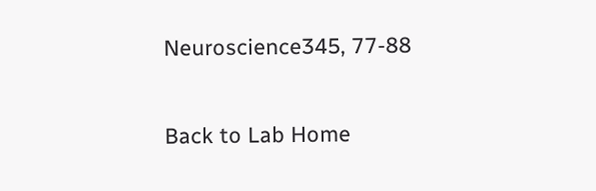Neuroscience345, 77-88

Back to Lab Home